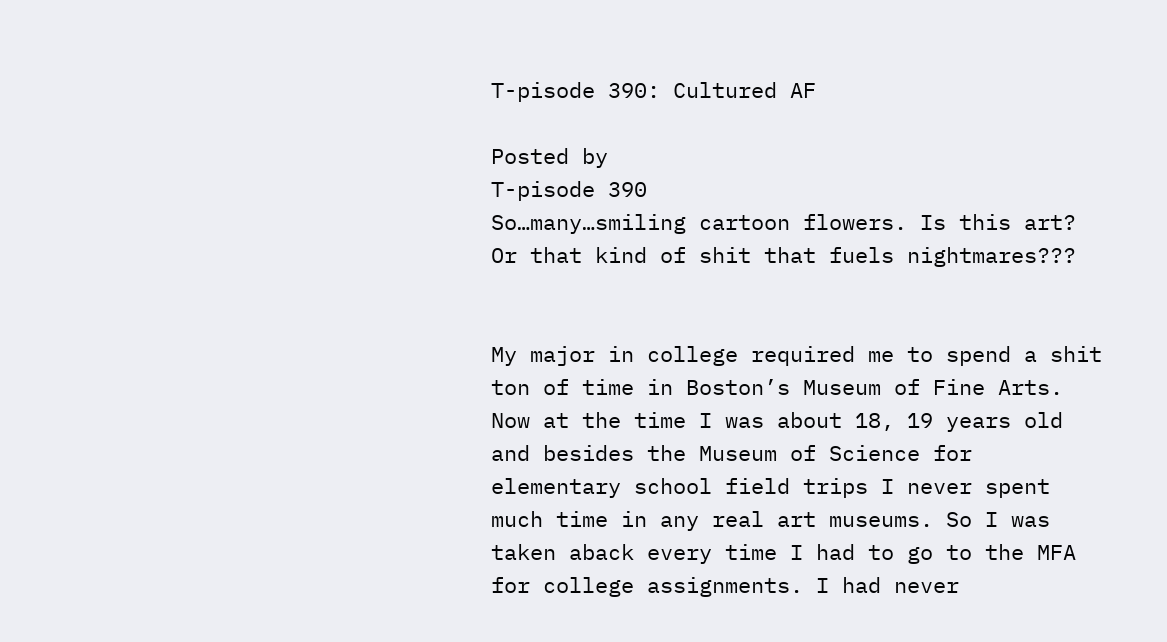T-pisode 390: Cultured AF

Posted by
T-pisode 390
So…many…smiling cartoon flowers. Is this art? Or that kind of shit that fuels nightmares???


My major in college required me to spend a shit ton of time in Boston’s Museum of Fine Arts. Now at the time I was about 18, 19 years old and besides the Museum of Science for elementary school field trips I never spent much time in any real art museums. So I was taken aback every time I had to go to the MFA for college assignments. I had never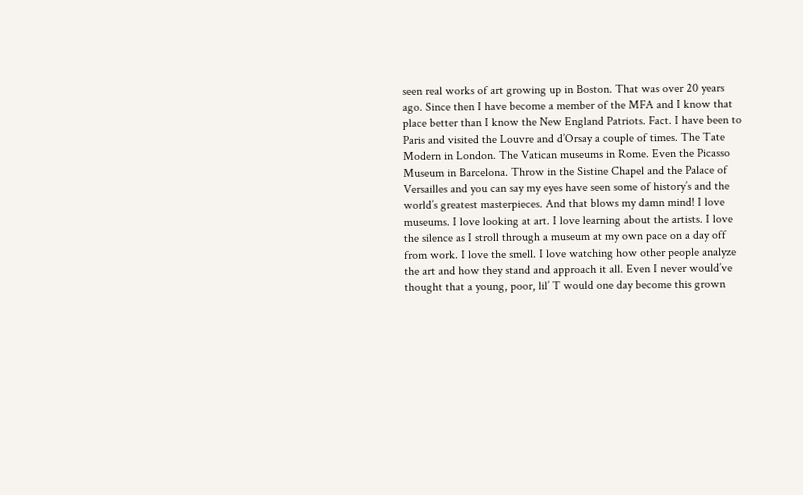seen real works of art growing up in Boston. That was over 20 years ago. Since then I have become a member of the MFA and I know that place better than I know the New England Patriots. Fact. I have been to Paris and visited the Louvre and d’Orsay a couple of times. The Tate Modern in London. The Vatican museums in Rome. Even the Picasso Museum in Barcelona. Throw in the Sistine Chapel and the Palace of Versailles and you can say my eyes have seen some of history’s and the world’s greatest masterpieces. And that blows my damn mind! I love museums. I love looking at art. I love learning about the artists. I love the silence as I stroll through a museum at my own pace on a day off from work. I love the smell. I love watching how other people analyze the art and how they stand and approach it all. Even I never would’ve thought that a young, poor, lil’ T would one day become this grown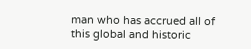man who has accrued all of this global and historic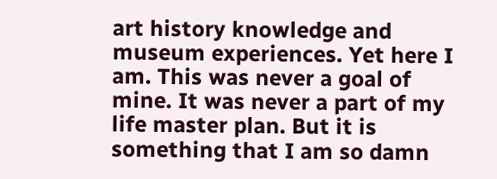art history knowledge and museum experiences. Yet here I am. This was never a goal of mine. It was never a part of my life master plan. But it is something that I am so damn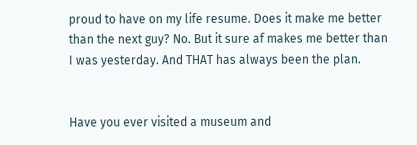proud to have on my life resume. Does it make me better than the next guy? No. But it sure af makes me better than I was yesterday. And THAT has always been the plan.


Have you ever visited a museum and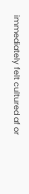immediately felt cultured af or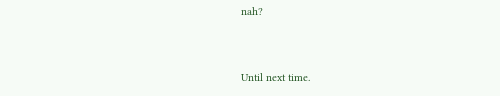nah?



Until next time.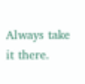Always take it there.